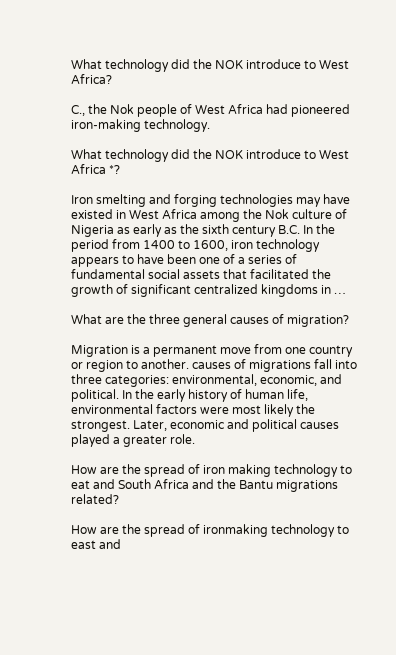What technology did the NOK introduce to West Africa?

C., the Nok people of West Africa had pioneered iron-making technology.

What technology did the NOK introduce to West Africa *?

Iron smelting and forging technologies may have existed in West Africa among the Nok culture of Nigeria as early as the sixth century B.C. In the period from 1400 to 1600, iron technology appears to have been one of a series of fundamental social assets that facilitated the growth of significant centralized kingdoms in …

What are the three general causes of migration?

Migration is a permanent move from one country or region to another. causes of migrations fall into three categories: environmental, economic, and political. In the early history of human life, environmental factors were most likely the strongest. Later, economic and political causes played a greater role.

How are the spread of iron making technology to eat and South Africa and the Bantu migrations related?

How are the spread of ironmaking technology to east and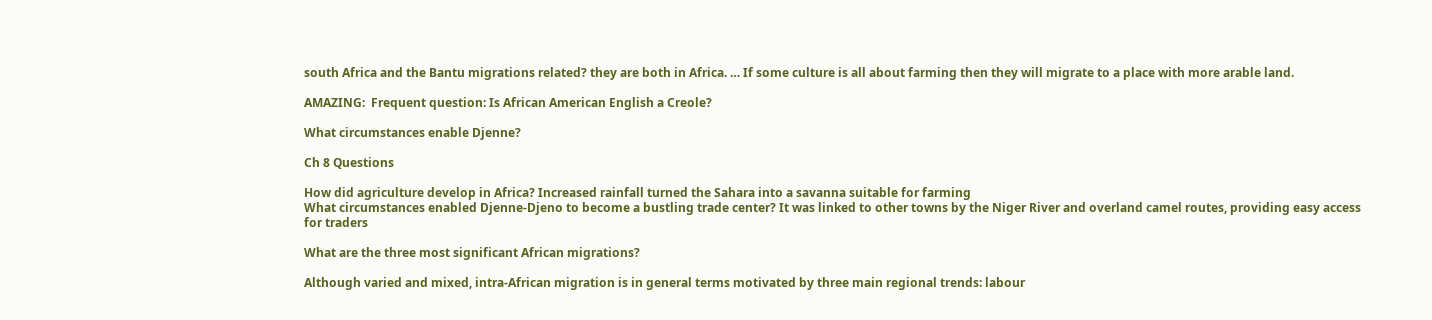south Africa and the Bantu migrations related? they are both in Africa. … If some culture is all about farming then they will migrate to a place with more arable land.

AMAZING:  Frequent question: Is African American English a Creole?

What circumstances enable Djenne?

Ch 8 Questions

How did agriculture develop in Africa? Increased rainfall turned the Sahara into a savanna suitable for farming
What circumstances enabled Djenne-Djeno to become a bustling trade center? It was linked to other towns by the Niger River and overland camel routes, providing easy access for traders

What are the three most significant African migrations?

Although varied and mixed, intra-African migration is in general terms motivated by three main regional trends: labour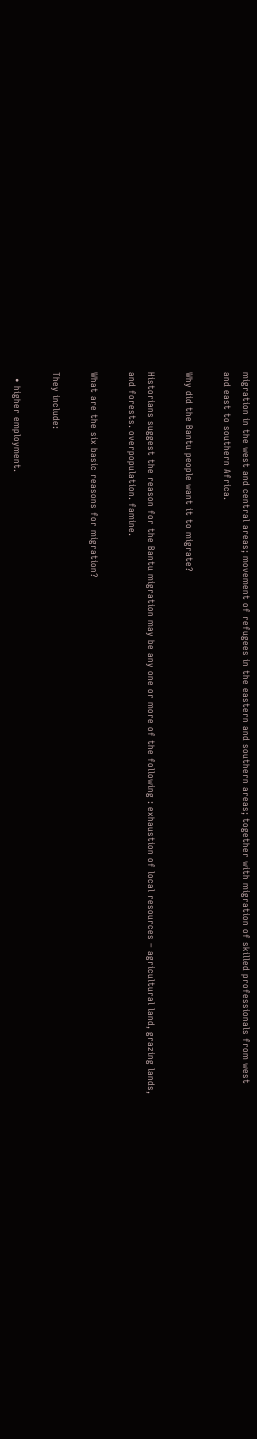migration in the west and central areas; movement of refugees in the eastern and southern areas; together with migration of skilled professionals from west and east to southern Africa.

Why did the Bantu people want it to migrate?

Historians suggest the reason for the Bantu migration may be any one or more of the following : exhaustion of local resources – agricultural land, grazing lands, and forests. overpopulation. famine.

What are the six basic reasons for migration?

They include:

  • higher employment.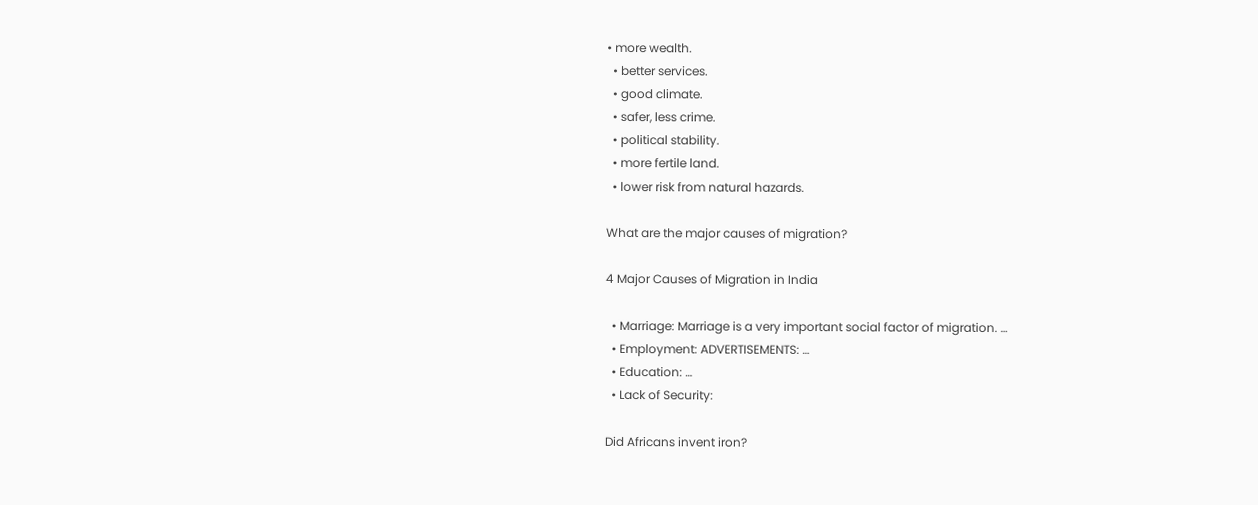• more wealth.
  • better services.
  • good climate.
  • safer, less crime.
  • political stability.
  • more fertile land.
  • lower risk from natural hazards.

What are the major causes of migration?

4 Major Causes of Migration in India

  • Marriage: Marriage is a very important social factor of migration. …
  • Employment: ADVERTISEMENTS: …
  • Education: …
  • Lack of Security:

Did Africans invent iron?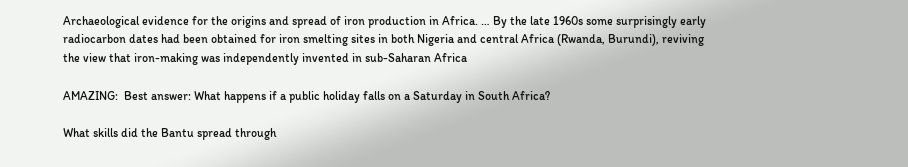Archaeological evidence for the origins and spread of iron production in Africa. … By the late 1960s some surprisingly early radiocarbon dates had been obtained for iron smelting sites in both Nigeria and central Africa (Rwanda, Burundi), reviving the view that iron-making was independently invented in sub-Saharan Africa

AMAZING:  Best answer: What happens if a public holiday falls on a Saturday in South Africa?

What skills did the Bantu spread through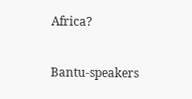Africa?

Bantu-speakers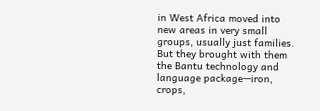in West Africa moved into new areas in very small groups, usually just families. But they brought with them the Bantu technology and language package—iron, crops,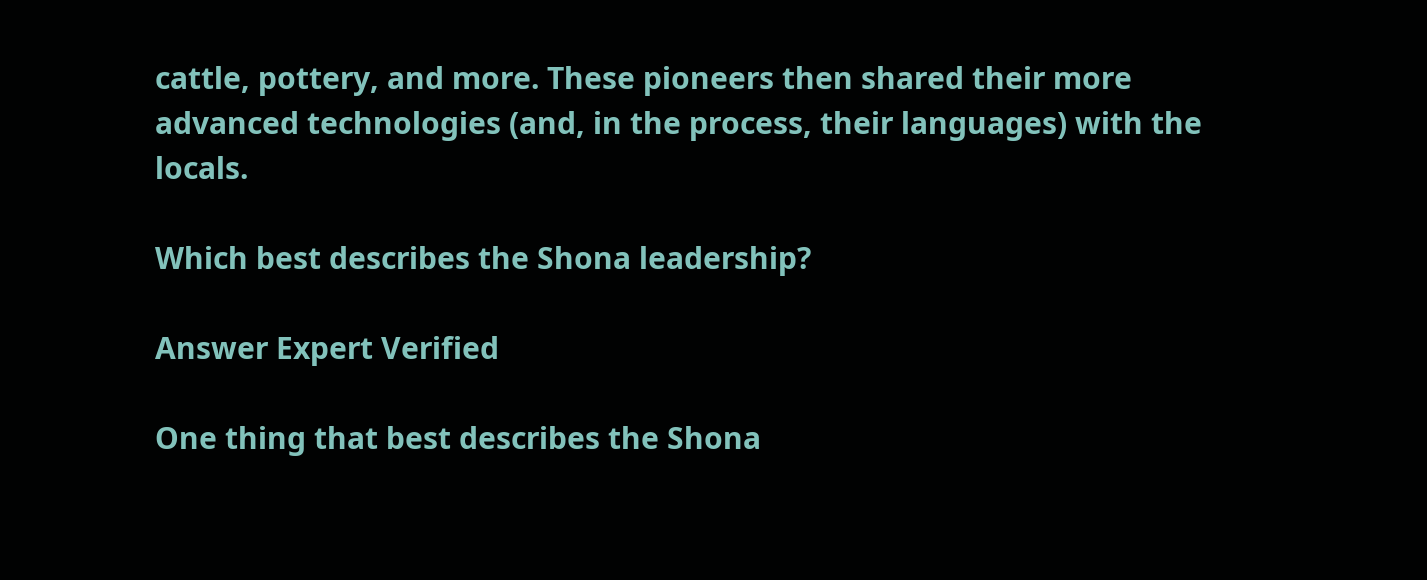cattle, pottery, and more. These pioneers then shared their more advanced technologies (and, in the process, their languages) with the locals.

Which best describes the Shona leadership?

Answer Expert Verified

One thing that best describes the Shona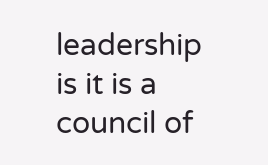leadership is it is a council of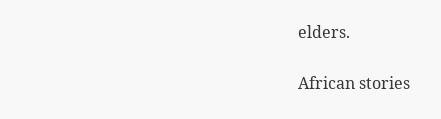elders.

African stories